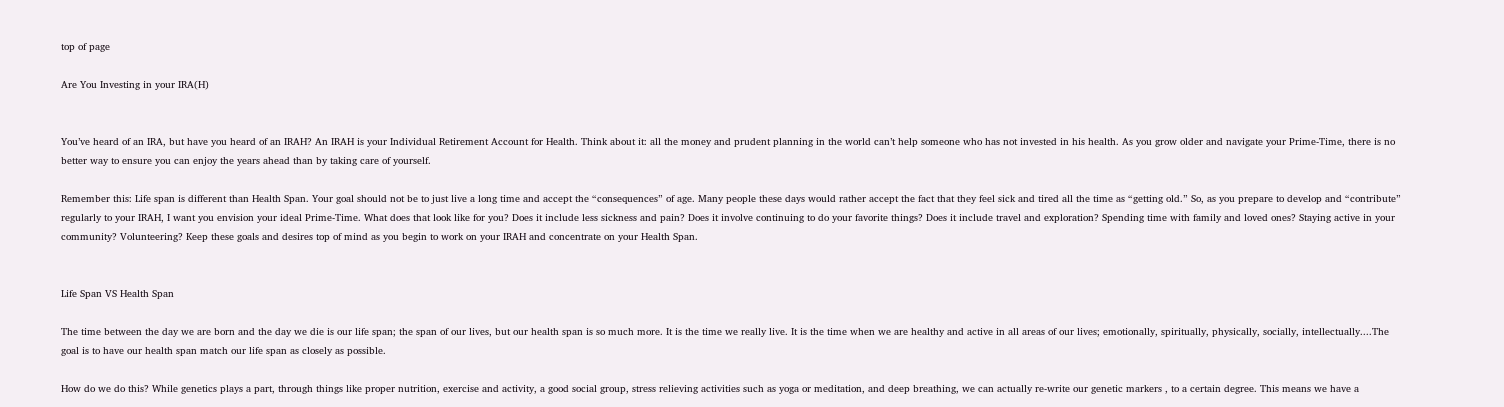top of page

Are You Investing in your IRA(H)


You’ve heard of an IRA, but have you heard of an IRAH? An IRAH is your Individual Retirement Account for Health. Think about it: all the money and prudent planning in the world can’t help someone who has not invested in his health. As you grow older and navigate your Prime-Time, there is no better way to ensure you can enjoy the years ahead than by taking care of yourself.

Remember this: Life span is different than Health Span. Your goal should not be to just live a long time and accept the “consequences” of age. Many people these days would rather accept the fact that they feel sick and tired all the time as “getting old.” So, as you prepare to develop and “contribute” regularly to your IRAH, I want you envision your ideal Prime-Time. What does that look like for you? Does it include less sickness and pain? Does it involve continuing to do your favorite things? Does it include travel and exploration? Spending time with family and loved ones? Staying active in your community? Volunteering? Keep these goals and desires top of mind as you begin to work on your IRAH and concentrate on your Health Span.


Life Span VS Health Span

The time between the day we are born and the day we die is our life span; the span of our lives, but our health span is so much more. It is the time we really live. It is the time when we are healthy and active in all areas of our lives; emotionally, spiritually, physically, socially, intellectually....The goal is to have our health span match our life span as closely as possible.

How do we do this? While genetics plays a part, through things like proper nutrition, exercise and activity, a good social group, stress relieving activities such as yoga or meditation, and deep breathing, we can actually re-write our genetic markers , to a certain degree. This means we have a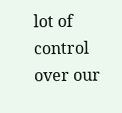lot of control over our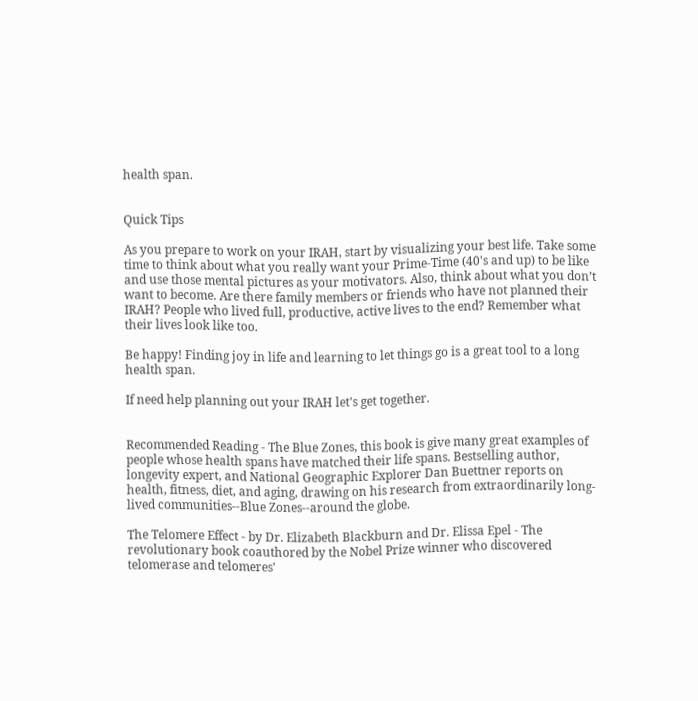health span.


Quick Tips

As you prepare to work on your IRAH, start by visualizing your best life. Take some time to think about what you really want your Prime-Time (40's and up) to be like and use those mental pictures as your motivators. Also, think about what you don’t want to become. Are there family members or friends who have not planned their IRAH? People who lived full, productive, active lives to the end? Remember what their lives look like too.

Be happy! Finding joy in life and learning to let things go is a great tool to a long health span.

If need help planning out your IRAH let's get together.


Recommended Reading - The Blue Zones, this book is give many great examples of people whose health spans have matched their life spans. Bestselling author, longevity expert, and National Geographic Explorer Dan Buettner reports on health, fitness, diet, and aging, drawing on his research from extraordinarily long-lived communities--Blue Zones--around the globe.

The Telomere Effect - by Dr. Elizabeth Blackburn and Dr. Elissa Epel - The revolutionary book coauthored by the Nobel Prize winner who discovered telomerase and telomeres'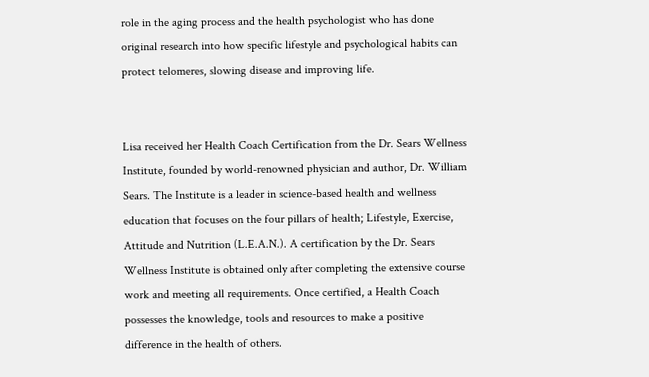role in the aging process and the health psychologist who has done original research into how specific lifestyle and psychological habits can protect telomeres, slowing disease and improving life.


Lisa received her Health Coach Certification from the Dr. Sears Wellness Institute, founded by world-renowned physician and author, Dr. William Sears. The Institute is a leader in science-based health and wellness education that focuses on the four pillars of health; Lifestyle, Exercise, Attitude and Nutrition (L.E.A.N.). A certification by the Dr. Sears Wellness Institute is obtained only after completing the extensive course work and meeting all requirements. Once certified, a Health Coach possesses the knowledge, tools and resources to make a positive difference in the health of others.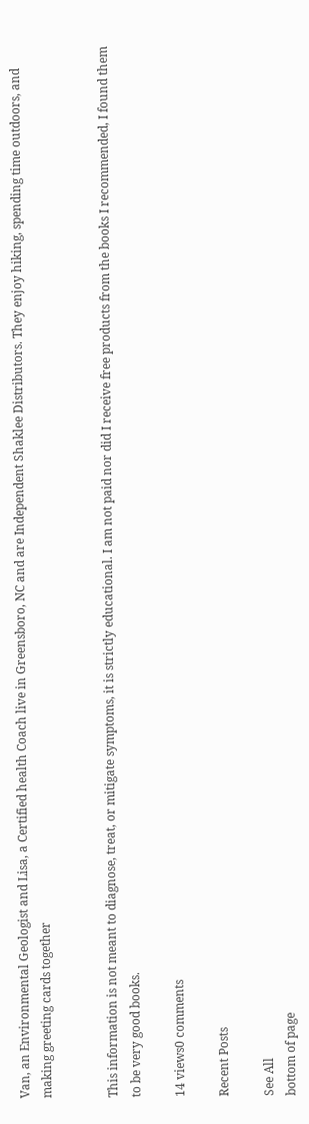Van, an Environmental Geologist and Lisa, a Certified health Coach live in Greensboro, NC and are Independent Shaklee Distributors. They enjoy hiking, spending time outdoors, and making greeting cards together


This information is not meant to diagnose, treat, or mitigate symptoms, it is strictly educational. I am not paid nor did I receive free products from the books I recommended, I found them to be very good books.

14 views0 comments

Recent Posts

See All
bottom of page